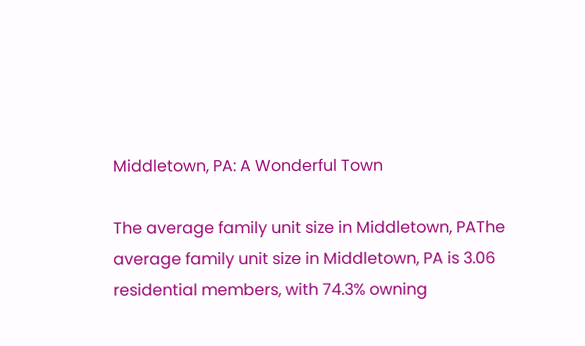Middletown, PA: A Wonderful Town

The average family unit size in Middletown, PAThe average family unit size in Middletown, PA is 3.06 residential members, with 74.3% owning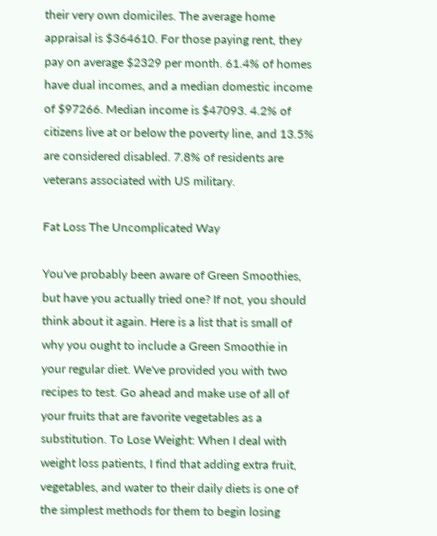their very own domiciles. The average home appraisal is $364610. For those paying rent, they pay on average $2329 per month. 61.4% of homes have dual incomes, and a median domestic income of $97266. Median income is $47093. 4.2% of citizens live at or below the poverty line, and 13.5% are considered disabled. 7.8% of residents are veterans associated with US military.

Fat Loss The Uncomplicated Way

You've probably been aware of Green Smoothies, but have you actually tried one? If not, you should think about it again. Here is a list that is small of why you ought to include a Green Smoothie in your regular diet. We've provided you with two recipes to test. Go ahead and make use of all of your fruits that are favorite vegetables as a substitution. To Lose Weight: When I deal with weight loss patients, I find that adding extra fruit, vegetables, and water to their daily diets is one of the simplest methods for them to begin losing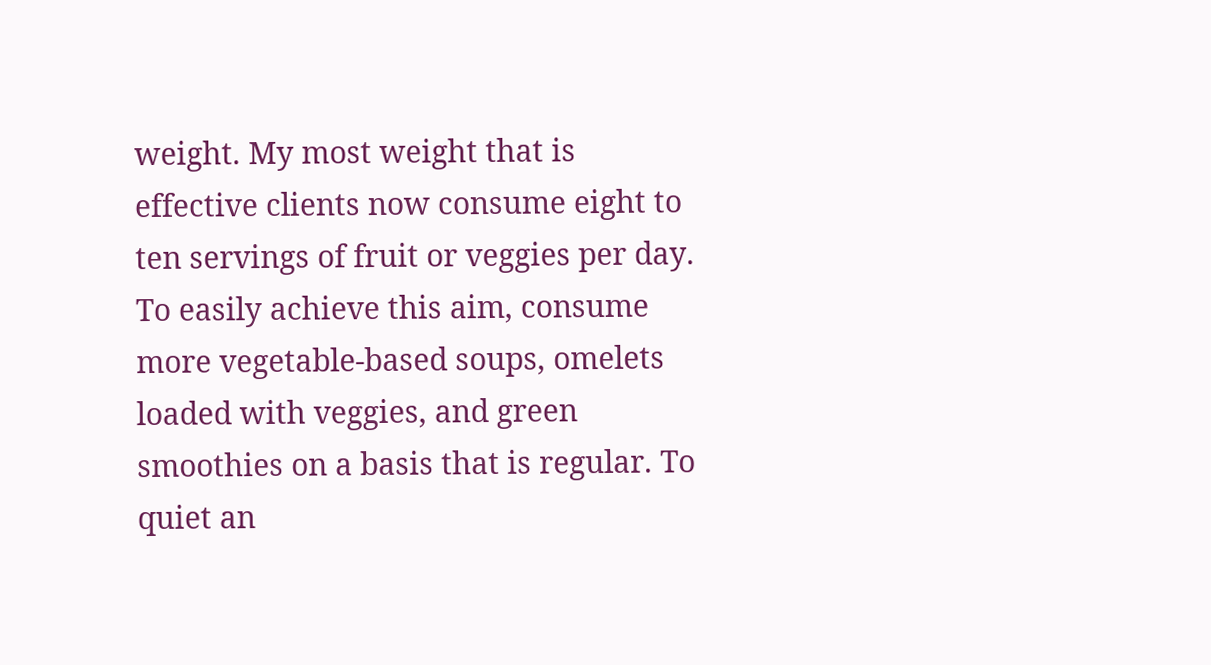weight. My most weight that is effective clients now consume eight to ten servings of fruit or veggies per day. To easily achieve this aim, consume more vegetable-based soups, omelets loaded with veggies, and green smoothies on a basis that is regular. To quiet an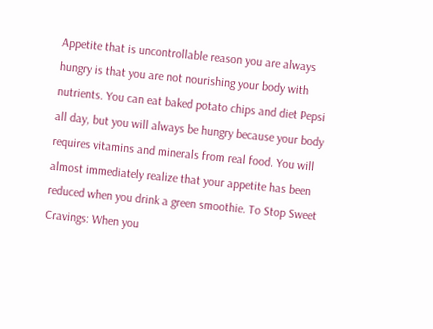Appetite that is uncontrollable reason you are always hungry is that you are not nourishing your body with nutrients. You can eat baked potato chips and diet Pepsi all day, but you will always be hungry because your body requires vitamins and minerals from real food. You will almost immediately realize that your appetite has been reduced when you drink a green smoothie. To Stop Sweet Cravings: When you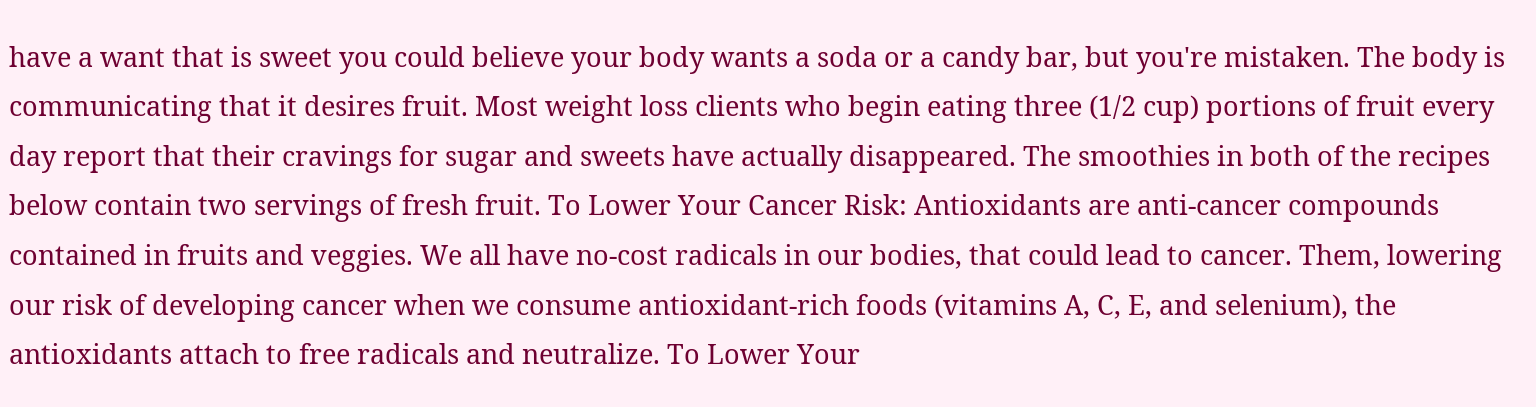have a want that is sweet you could believe your body wants a soda or a candy bar, but you're mistaken. The body is communicating that it desires fruit. Most weight loss clients who begin eating three (1/2 cup) portions of fruit every day report that their cravings for sugar and sweets have actually disappeared. The smoothies in both of the recipes below contain two servings of fresh fruit. To Lower Your Cancer Risk: Antioxidants are anti-cancer compounds contained in fruits and veggies. We all have no-cost radicals in our bodies, that could lead to cancer. Them, lowering our risk of developing cancer when we consume antioxidant-rich foods (vitamins A, C, E, and selenium), the antioxidants attach to free radicals and neutralize. To Lower Your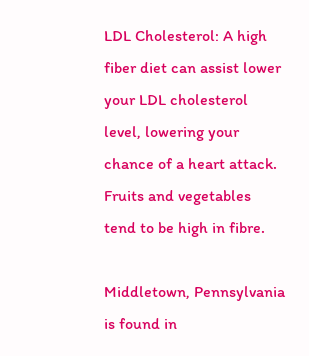LDL Cholesterol: A high fiber diet can assist lower your LDL cholesterol level, lowering your chance of a heart attack. Fruits and vegetables tend to be high in fibre.

Middletown, Pennsylvania is found in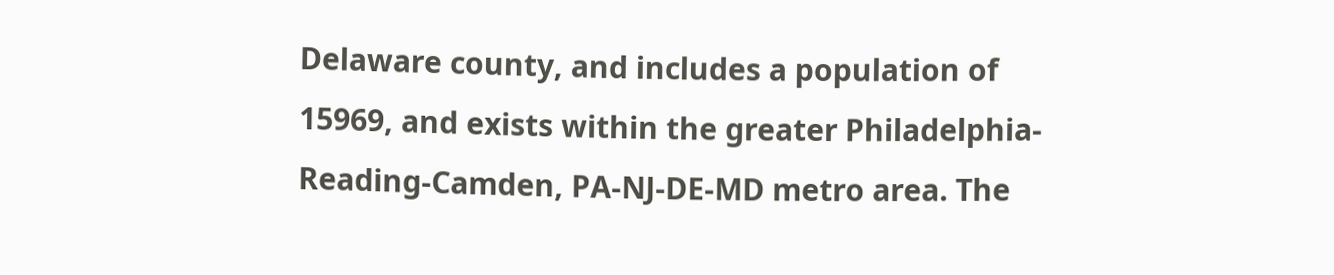Delaware county, and includes a population of 15969, and exists within the greater Philadelphia-Reading-Camden, PA-NJ-DE-MD metro area. The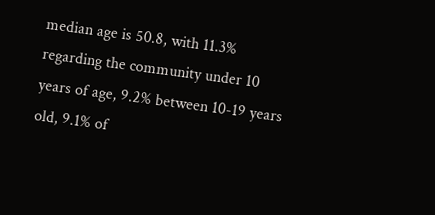median age is 50.8, with 11.3% regarding the community under 10 years of age, 9.2% between 10-19 years old, 9.1% of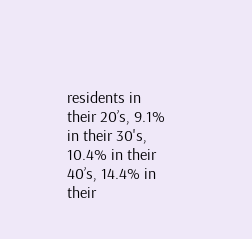residents in their 20’s, 9.1% in their 30's, 10.4% in their 40’s, 14.4% in their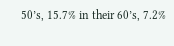50’s, 15.7% in their 60’s, 7.2%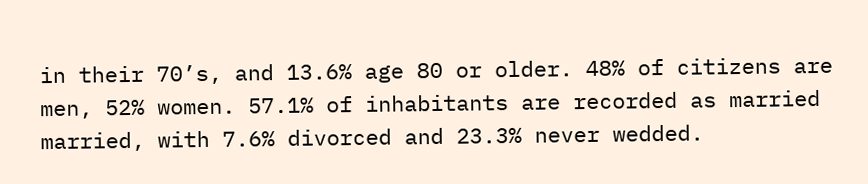in their 70’s, and 13.6% age 80 or older. 48% of citizens are men, 52% women. 57.1% of inhabitants are recorded as married married, with 7.6% divorced and 23.3% never wedded.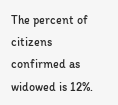The percent of citizens confirmed as widowed is 12%.